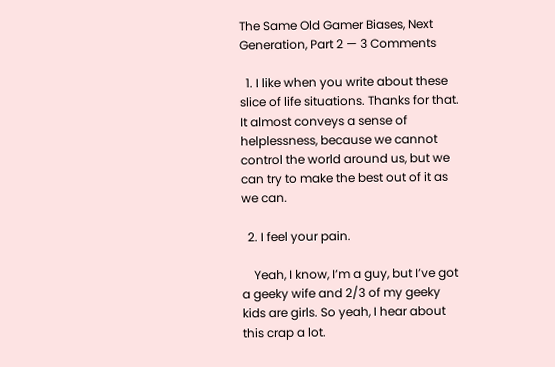The Same Old Gamer Biases, Next Generation, Part 2 — 3 Comments

  1. I like when you write about these slice of life situations. Thanks for that. It almost conveys a sense of helplessness, because we cannot control the world around us, but we can try to make the best out of it as we can.

  2. I feel your pain.

    Yeah, I know, I’m a guy, but I’ve got a geeky wife and 2/3 of my geeky kids are girls. So yeah, I hear about this crap a lot.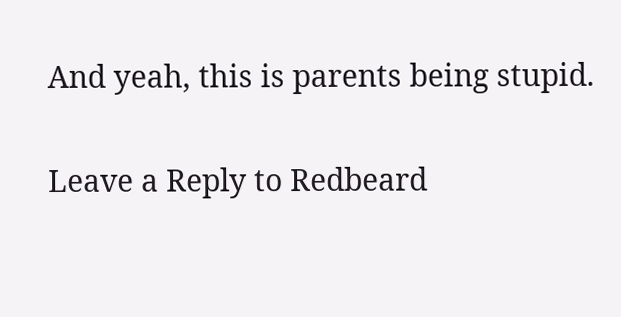And yeah, this is parents being stupid.

Leave a Reply to Redbeard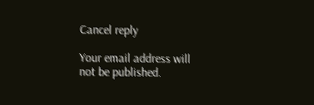Cancel reply

Your email address will not be published.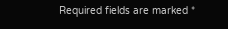Required fields are marked *